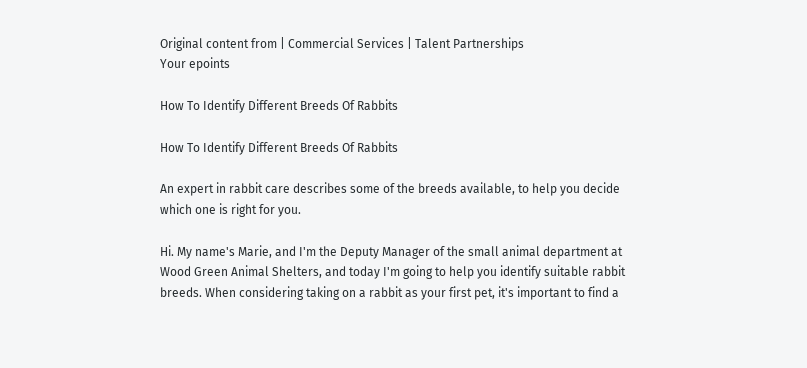Original content from | Commercial Services | Talent Partnerships
Your epoints

How To Identify Different Breeds Of Rabbits

How To Identify Different Breeds Of Rabbits

An expert in rabbit care describes some of the breeds available, to help you decide which one is right for you.

Hi. My name's Marie, and I'm the Deputy Manager of the small animal department at Wood Green Animal Shelters, and today I'm going to help you identify suitable rabbit breeds. When considering taking on a rabbit as your first pet, it's important to find a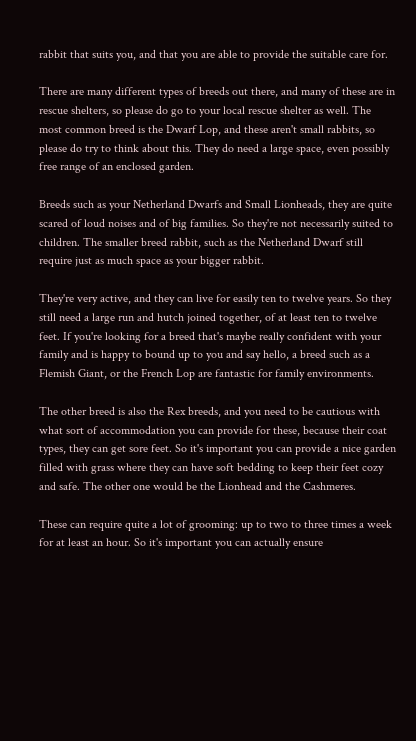rabbit that suits you, and that you are able to provide the suitable care for.

There are many different types of breeds out there, and many of these are in rescue shelters, so please do go to your local rescue shelter as well. The most common breed is the Dwarf Lop, and these aren't small rabbits, so please do try to think about this. They do need a large space, even possibly free range of an enclosed garden.

Breeds such as your Netherland Dwarfs and Small Lionheads, they are quite scared of loud noises and of big families. So they're not necessarily suited to children. The smaller breed rabbit, such as the Netherland Dwarf still require just as much space as your bigger rabbit.

They're very active, and they can live for easily ten to twelve years. So they still need a large run and hutch joined together, of at least ten to twelve feet. If you're looking for a breed that's maybe really confident with your family and is happy to bound up to you and say hello, a breed such as a Flemish Giant, or the French Lop are fantastic for family environments.

The other breed is also the Rex breeds, and you need to be cautious with what sort of accommodation you can provide for these, because their coat types, they can get sore feet. So it's important you can provide a nice garden filled with grass where they can have soft bedding to keep their feet cozy and safe. The other one would be the Lionhead and the Cashmeres.

These can require quite a lot of grooming: up to two to three times a week for at least an hour. So it's important you can actually ensure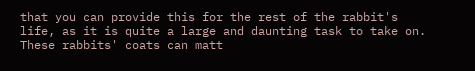that you can provide this for the rest of the rabbit's life, as it is quite a large and daunting task to take on. These rabbits' coats can matt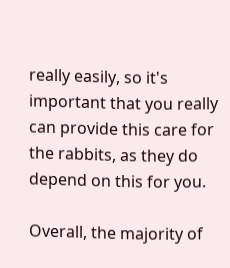really easily, so it's important that you really can provide this care for the rabbits, as they do depend on this for you.

Overall, the majority of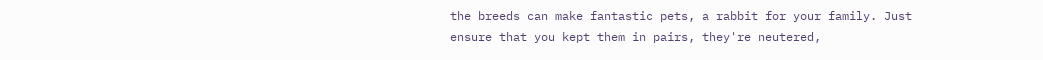the breeds can make fantastic pets, a rabbit for your family. Just ensure that you kept them in pairs, they're neutered,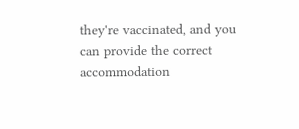they're vaccinated, and you can provide the correct accommodation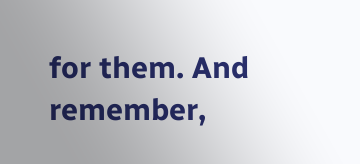for them. And remember,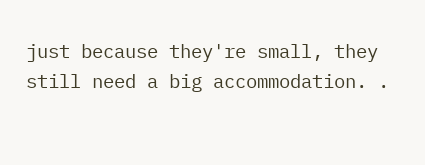just because they're small, they still need a big accommodation. .